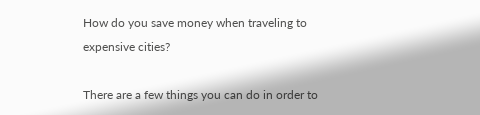How do you save money when traveling to expensive cities?

There are a few things you can do in order to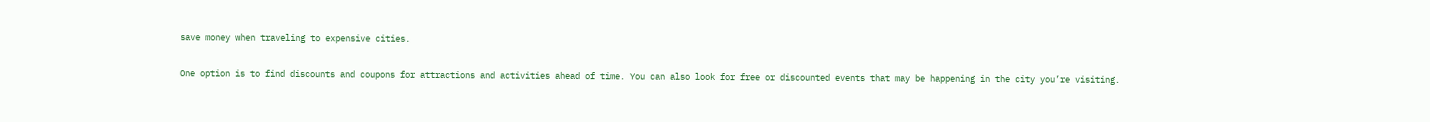save money when traveling to expensive cities.

One option is to find discounts and coupons for attractions and activities ahead of time. You can also look for free or discounted events that may be happening in the city you’re visiting.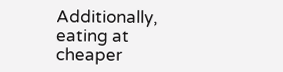Additionally, eating at cheaper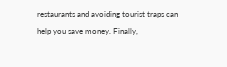restaurants and avoiding tourist traps can help you save money. Finally,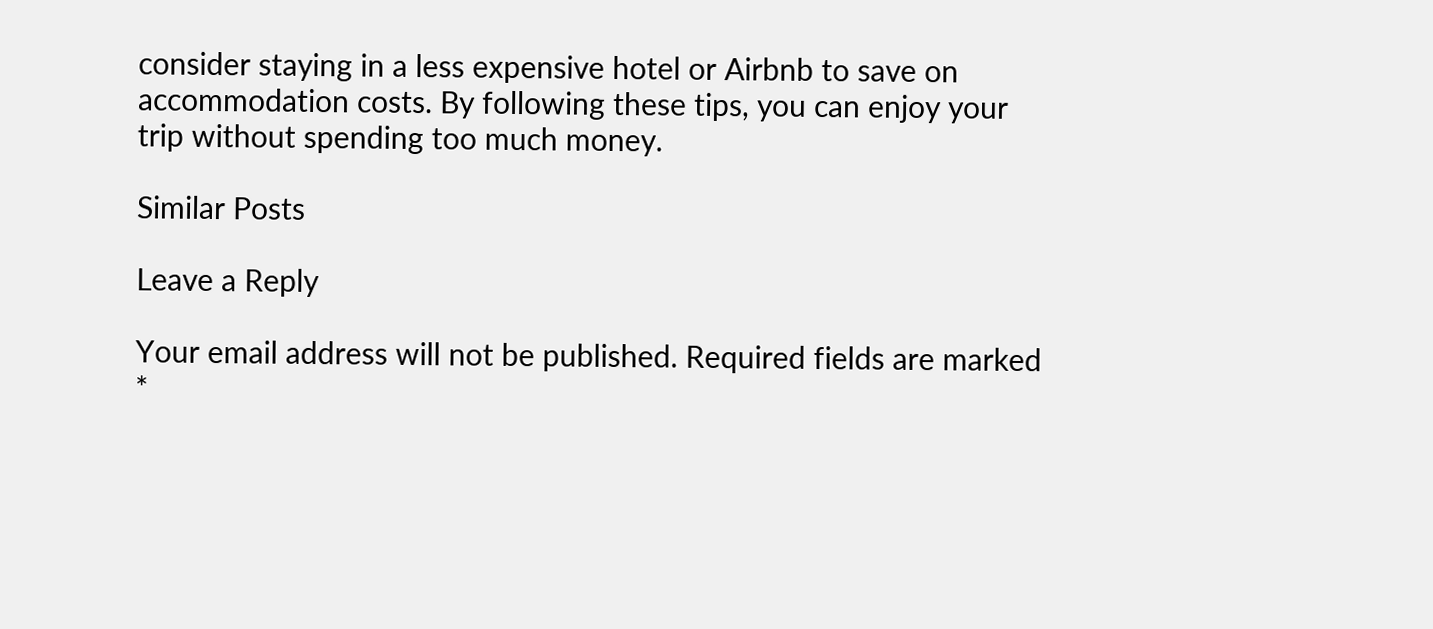consider staying in a less expensive hotel or Airbnb to save on accommodation costs. By following these tips, you can enjoy your trip without spending too much money.

Similar Posts

Leave a Reply

Your email address will not be published. Required fields are marked *